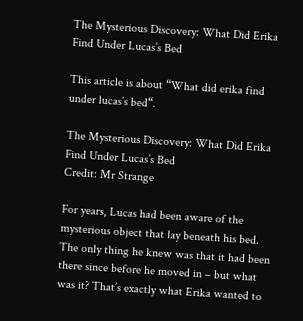The Mysterious Discovery: What Did Erika Find Under Lucas’s Bed

This article is about “What did erika find under lucas’s bed“.

The Mysterious Discovery: What Did Erika Find Under Lucas’s Bed
Credit: Mr Strange

For years, Lucas had been aware of the mysterious object that lay beneath his bed. The only thing he knew was that it had been there since before he moved in – but what was it? That’s exactly what Erika wanted to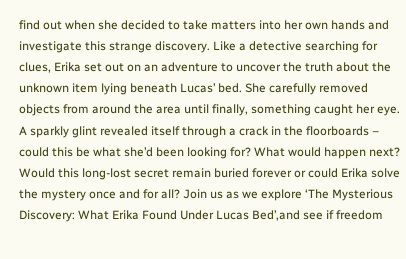find out when she decided to take matters into her own hands and investigate this strange discovery. Like a detective searching for clues, Erika set out on an adventure to uncover the truth about the unknown item lying beneath Lucas’ bed. She carefully removed objects from around the area until finally, something caught her eye. A sparkly glint revealed itself through a crack in the floorboards – could this be what she’d been looking for? What would happen next? Would this long-lost secret remain buried forever or could Erika solve the mystery once and for all? Join us as we explore ‘The Mysterious Discovery: What Erika Found Under Lucas Bed’,and see if freedom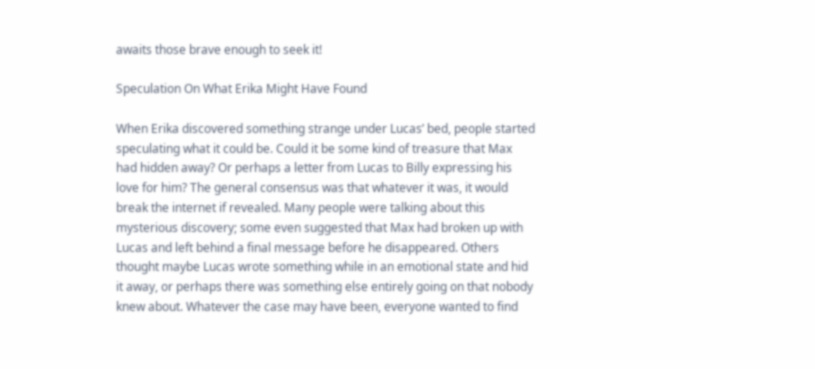awaits those brave enough to seek it!

Speculation On What Erika Might Have Found

When Erika discovered something strange under Lucas’ bed, people started speculating what it could be. Could it be some kind of treasure that Max had hidden away? Or perhaps a letter from Lucas to Billy expressing his love for him? The general consensus was that whatever it was, it would break the internet if revealed. Many people were talking about this mysterious discovery; some even suggested that Max had broken up with Lucas and left behind a final message before he disappeared. Others thought maybe Lucas wrote something while in an emotional state and hid it away, or perhaps there was something else entirely going on that nobody knew about. Whatever the case may have been, everyone wanted to find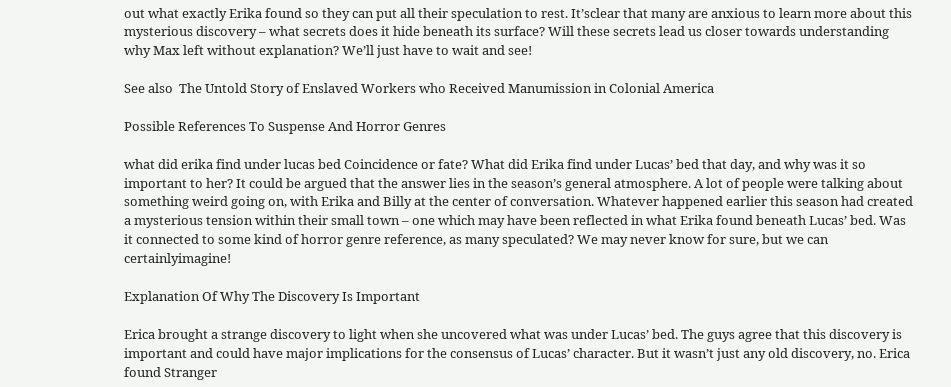out what exactly Erika found so they can put all their speculation to rest. It’sclear that many are anxious to learn more about this mysterious discovery – what secrets does it hide beneath its surface? Will these secrets lead us closer towards understanding why Max left without explanation? We’ll just have to wait and see!

See also  The Untold Story of Enslaved Workers who Received Manumission in Colonial America

Possible References To Suspense And Horror Genres

what did erika find under lucas bed Coincidence or fate? What did Erika find under Lucas’ bed that day, and why was it so important to her? It could be argued that the answer lies in the season’s general atmosphere. A lot of people were talking about something weird going on, with Erika and Billy at the center of conversation. Whatever happened earlier this season had created a mysterious tension within their small town – one which may have been reflected in what Erika found beneath Lucas’ bed. Was it connected to some kind of horror genre reference, as many speculated? We may never know for sure, but we can certainlyimagine!

Explanation Of Why The Discovery Is Important

Erica brought a strange discovery to light when she uncovered what was under Lucas’ bed. The guys agree that this discovery is important and could have major implications for the consensus of Lucas’ character. But it wasn’t just any old discovery, no. Erica found Stranger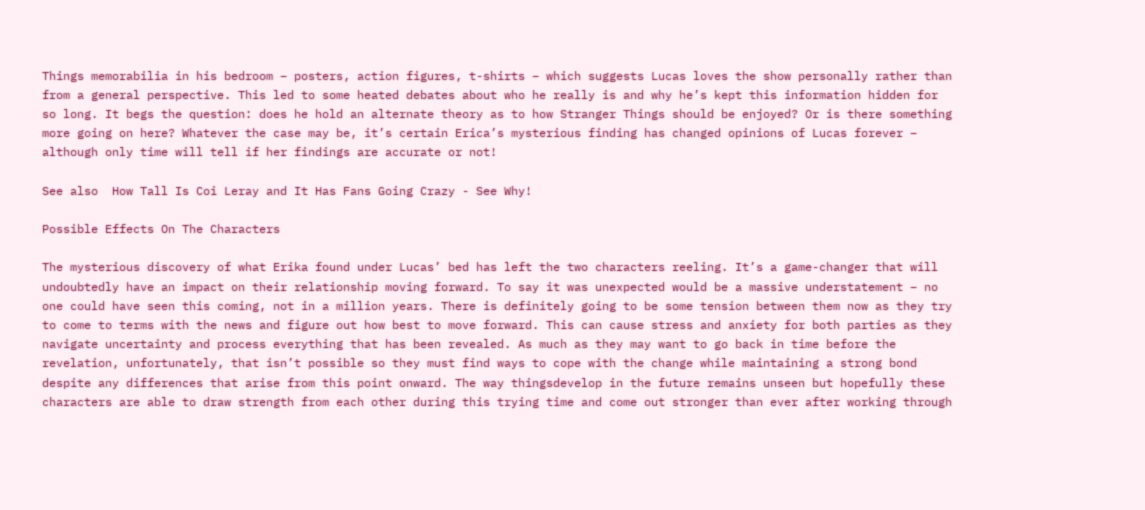Things memorabilia in his bedroom – posters, action figures, t-shirts – which suggests Lucas loves the show personally rather than from a general perspective. This led to some heated debates about who he really is and why he’s kept this information hidden for so long. It begs the question: does he hold an alternate theory as to how Stranger Things should be enjoyed? Or is there something more going on here? Whatever the case may be, it’s certain Erica’s mysterious finding has changed opinions of Lucas forever – although only time will tell if her findings are accurate or not!

See also  How Tall Is Coi Leray and It Has Fans Going Crazy - See Why!

Possible Effects On The Characters

The mysterious discovery of what Erika found under Lucas’ bed has left the two characters reeling. It’s a game-changer that will undoubtedly have an impact on their relationship moving forward. To say it was unexpected would be a massive understatement – no one could have seen this coming, not in a million years. There is definitely going to be some tension between them now as they try to come to terms with the news and figure out how best to move forward. This can cause stress and anxiety for both parties as they navigate uncertainty and process everything that has been revealed. As much as they may want to go back in time before the revelation, unfortunately, that isn’t possible so they must find ways to cope with the change while maintaining a strong bond despite any differences that arise from this point onward. The way thingsdevelop in the future remains unseen but hopefully these characters are able to draw strength from each other during this trying time and come out stronger than ever after working through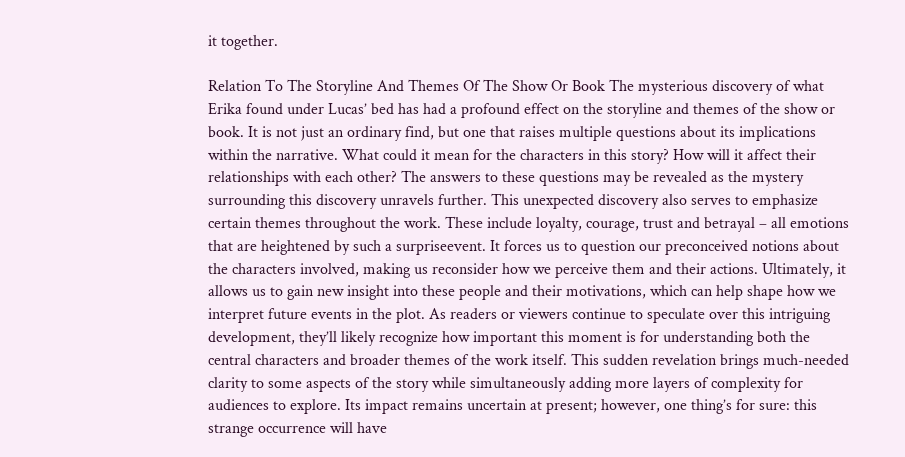it together.

Relation To The Storyline And Themes Of The Show Or Book The mysterious discovery of what Erika found under Lucas’ bed has had a profound effect on the storyline and themes of the show or book. It is not just an ordinary find, but one that raises multiple questions about its implications within the narrative. What could it mean for the characters in this story? How will it affect their relationships with each other? The answers to these questions may be revealed as the mystery surrounding this discovery unravels further. This unexpected discovery also serves to emphasize certain themes throughout the work. These include loyalty, courage, trust and betrayal – all emotions that are heightened by such a surpriseevent. It forces us to question our preconceived notions about the characters involved, making us reconsider how we perceive them and their actions. Ultimately, it allows us to gain new insight into these people and their motivations, which can help shape how we interpret future events in the plot. As readers or viewers continue to speculate over this intriguing development, they’ll likely recognize how important this moment is for understanding both the central characters and broader themes of the work itself. This sudden revelation brings much-needed clarity to some aspects of the story while simultaneously adding more layers of complexity for audiences to explore. Its impact remains uncertain at present; however, one thing’s for sure: this strange occurrence will have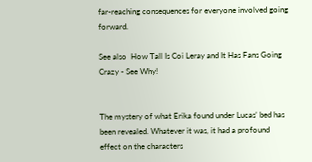far-reaching consequences for everyone involved going forward.

See also  How Tall Is Coi Leray and It Has Fans Going Crazy - See Why!


The mystery of what Erika found under Lucas’ bed has been revealed. Whatever it was, it had a profound effect on the characters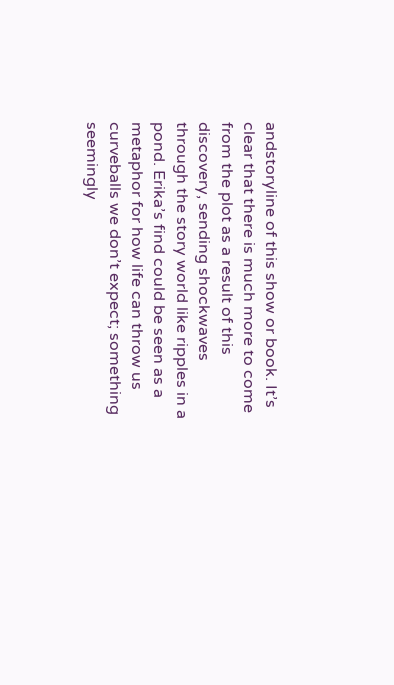andstoryline of this show or book. It’s clear that there is much more to come from the plot as a result of this discovery, sending shockwaves through the story world like ripples in a pond. Erika’s find could be seen as a metaphor for how life can throw us curveballs we don’t expect; something seemingly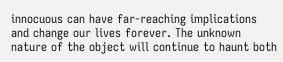innocuous can have far-reaching implications and change our lives forever. The unknown nature of the object will continue to haunt both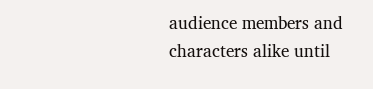audience members and characters alike until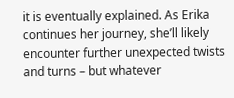it is eventually explained. As Erika continues her journey, she’ll likely encounter further unexpected twists and turns – but whatever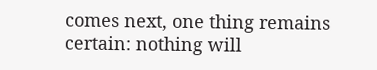comes next, one thing remains certain: nothing will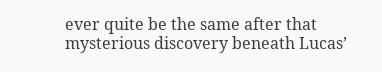ever quite be the same after that mysterious discovery beneath Lucas’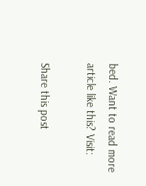bed. Want to read more article like this? Visit:

Share this post